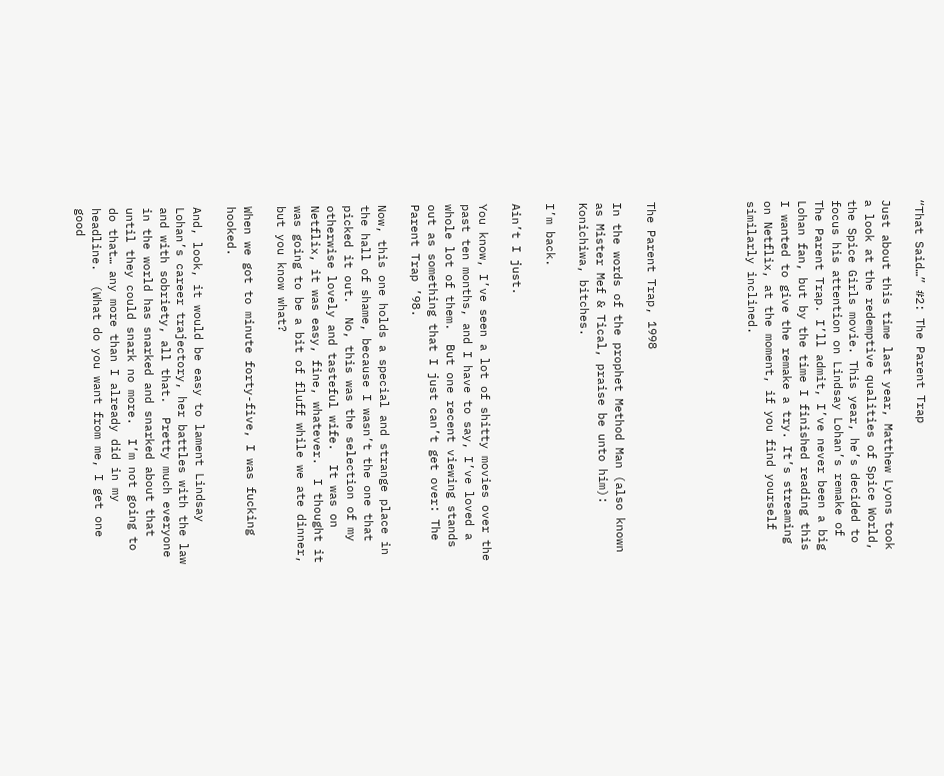“That Said…” #2: The Parent Trap

Just about this time last year, Matthew Lyons took a look at the redemptive qualities of Spice World, the Spice Girls movie. This year, he’s decided to focus his attention on Lindsay Lohan’s remake of The Parent Trap. I’ll admit, I’ve never been a big Lohan fan, but by the time I finished reading this I wanted to give the remake a try. It’s streaming on Netflix, at the moment, if you find yourself similarly inclined.





The Parent Trap, 1998

In the words of the prophet Method Man (also known as Mister Mef & Tical, praise be unto him): Konichiwa, bitches.

I’m back.

Ain’t I just.

You know, I’ve seen a lot of shitty movies over the past ten months, and I have to say, I’ve loved a whole lot of them.  But one recent viewing stands out as something that I just can’t get over: The Parent Trap ’98.

Now, this one holds a special and strange place in the hall of shame, because I wasn’t the one that picked it out.  No, this was the selection of my otherwise lovely and tasteful wife.  It was on Netflix, it was easy, fine, whatever.  I thought it was going to be a bit of fluff while we ate dinner, but you know what?

When we got to minute forty-five, I was fucking hooked.

And, look, it would be easy to lament Lindsay Lohan’s career trajectory, her battles with the law and with sobriety, all that.  Pretty much everyone in the world has snarked and snarked about that until they could snark no more.  I’m not going to do that… any more than I already did in my headline.  (What do you want from me, I get one good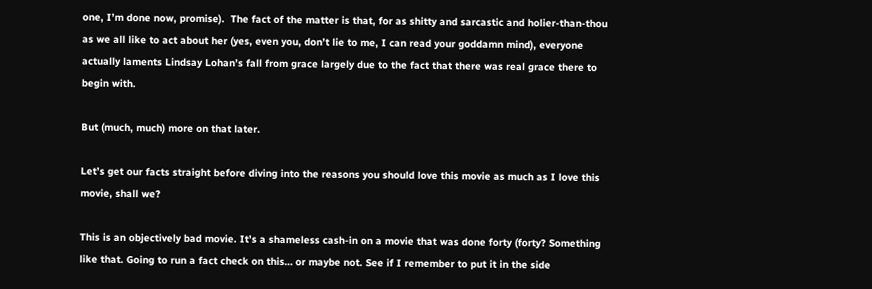one, I’m done now, promise).  The fact of the matter is that, for as shitty and sarcastic and holier-than-thou as we all like to act about her (yes, even you, don’t lie to me, I can read your goddamn mind), everyone actually laments Lindsay Lohan’s fall from grace largely due to the fact that there was real grace there to begin with.

But (much, much) more on that later.

Let’s get our facts straight before diving into the reasons you should love this movie as much as I love this movie, shall we?

This is an objectively bad movie. It’s a shameless cash-in on a movie that was done forty (forty? Something like that. Going to run a fact check on this… or maybe not. See if I remember to put it in the side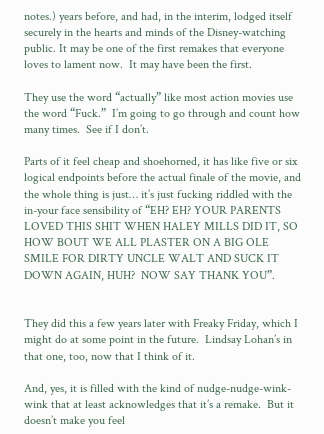notes.) years before, and had, in the interim, lodged itself securely in the hearts and minds of the Disney-watching public. It may be one of the first remakes that everyone loves to lament now.  It may have been the first.

They use the word “actually” like most action movies use the word “Fuck.”  I’m going to go through and count how many times.  See if I don’t.

Parts of it feel cheap and shoehorned, it has like five or six logical endpoints before the actual finale of the movie, and the whole thing is just… it’s just fucking riddled with the in-your face sensibility of “EH? EH? YOUR PARENTS LOVED THIS SHIT WHEN HALEY MILLS DID IT, SO HOW BOUT WE ALL PLASTER ON A BIG OLE SMILE FOR DIRTY UNCLE WALT AND SUCK IT DOWN AGAIN, HUH?  NOW SAY THANK YOU”.


They did this a few years later with Freaky Friday, which I might do at some point in the future.  Lindsay Lohan’s in that one, too, now that I think of it.

And, yes, it is filled with the kind of nudge-nudge-wink-wink that at least acknowledges that it’s a remake.  But it doesn’t make you feel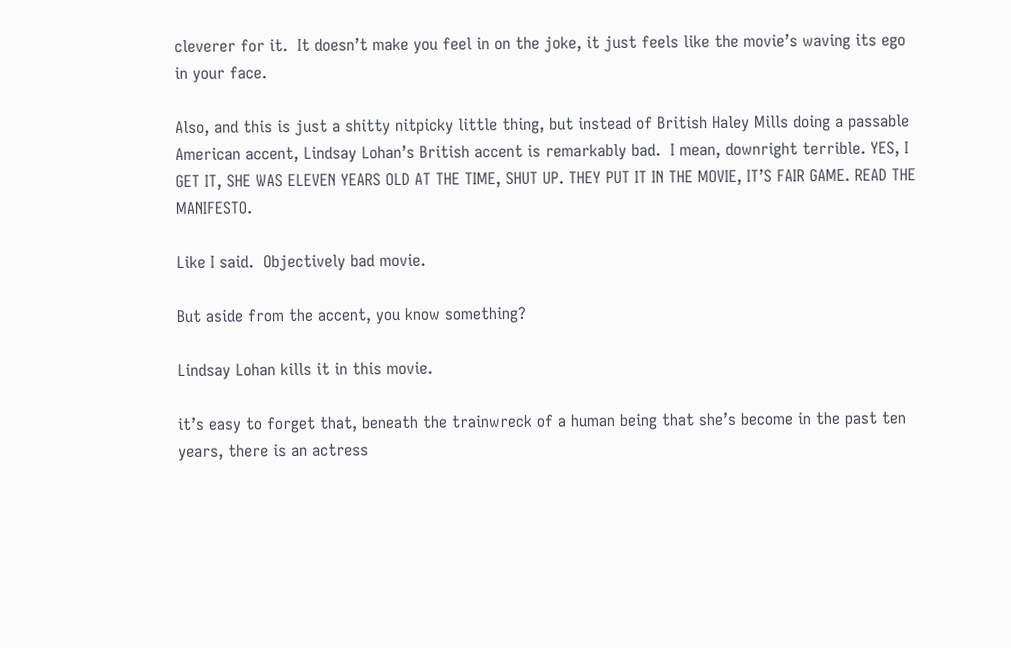cleverer for it.  It doesn’t make you feel in on the joke, it just feels like the movie’s waving its ego in your face.

Also, and this is just a shitty nitpicky little thing, but instead of British Haley Mills doing a passable American accent, Lindsay Lohan’s British accent is remarkably bad.  I mean, downright terrible. YES, I GET IT, SHE WAS ELEVEN YEARS OLD AT THE TIME, SHUT UP. THEY PUT IT IN THE MOVIE, IT’S FAIR GAME. READ THE MANIFESTO.

Like I said.  Objectively bad movie.

But aside from the accent, you know something?

Lindsay Lohan kills it in this movie.

it’s easy to forget that, beneath the trainwreck of a human being that she’s become in the past ten years, there is an actress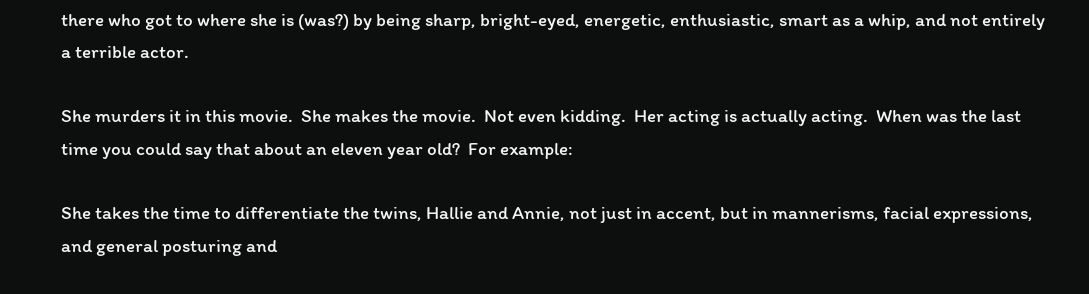there who got to where she is (was?) by being sharp, bright-eyed, energetic, enthusiastic, smart as a whip, and not entirely a terrible actor.

She murders it in this movie.  She makes the movie.  Not even kidding.  Her acting is actually acting.  When was the last time you could say that about an eleven year old?  For example:

She takes the time to differentiate the twins, Hallie and Annie, not just in accent, but in mannerisms, facial expressions, and general posturing and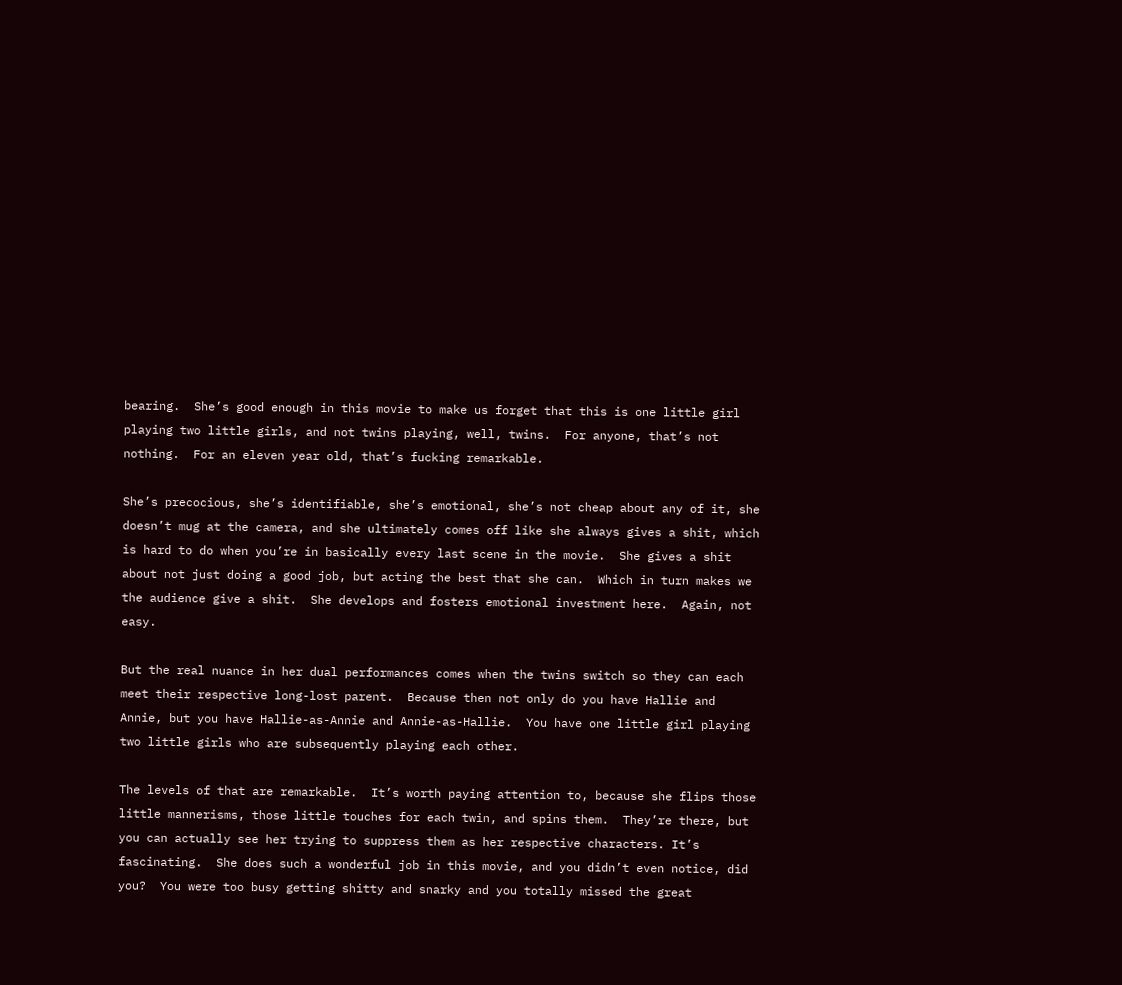bearing.  She’s good enough in this movie to make us forget that this is one little girl playing two little girls, and not twins playing, well, twins.  For anyone, that’s not nothing.  For an eleven year old, that’s fucking remarkable.

She’s precocious, she’s identifiable, she’s emotional, she’s not cheap about any of it, she doesn’t mug at the camera, and she ultimately comes off like she always gives a shit, which is hard to do when you’re in basically every last scene in the movie.  She gives a shit about not just doing a good job, but acting the best that she can.  Which in turn makes we the audience give a shit.  She develops and fosters emotional investment here.  Again, not easy.

But the real nuance in her dual performances comes when the twins switch so they can each meet their respective long-lost parent.  Because then not only do you have Hallie and Annie, but you have Hallie-as-Annie and Annie-as-Hallie.  You have one little girl playing two little girls who are subsequently playing each other.

The levels of that are remarkable.  It’s worth paying attention to, because she flips those little mannerisms, those little touches for each twin, and spins them.  They’re there, but you can actually see her trying to suppress them as her respective characters. It’s fascinating.  She does such a wonderful job in this movie, and you didn’t even notice, did you?  You were too busy getting shitty and snarky and you totally missed the great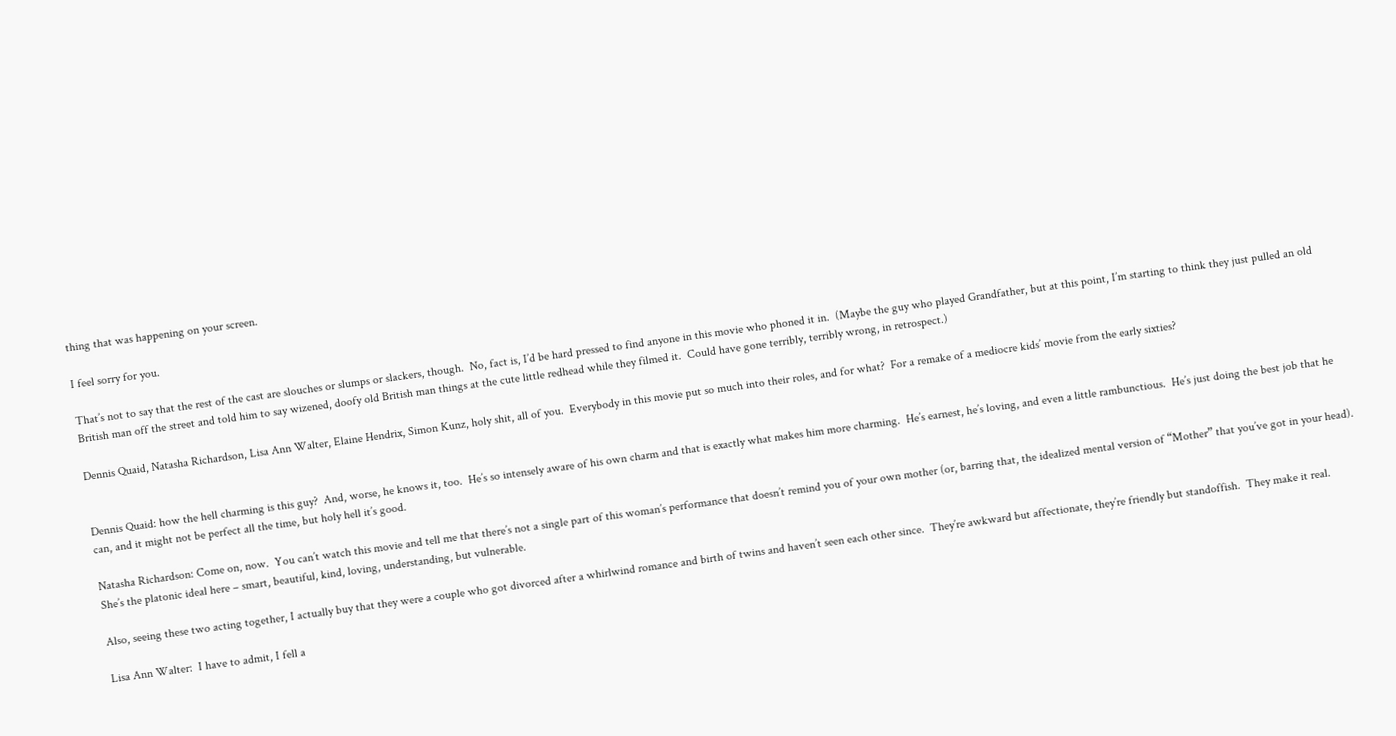thing that was happening on your screen.

I feel sorry for you.

That’s not to say that the rest of the cast are slouches or slumps or slackers, though.  No, fact is, I’d be hard pressed to find anyone in this movie who phoned it in.  (Maybe the guy who played Grandfather, but at this point, I’m starting to think they just pulled an old British man off the street and told him to say wizened, doofy old British man things at the cute little redhead while they filmed it.  Could have gone terribly, terribly wrong, in retrospect.)

Dennis Quaid, Natasha Richardson, Lisa Ann Walter, Elaine Hendrix, Simon Kunz, holy shit, all of you.  Everybody in this movie put so much into their roles, and for what?  For a remake of a mediocre kids’ movie from the early sixties?


Dennis Quaid: how the hell charming is this guy?  And, worse, he knows it, too.  He’s so intensely aware of his own charm and that is exactly what makes him more charming.  He’s earnest, he’s loving, and even a little rambunctious.  He’s just doing the best job that he can, and it might not be perfect all the time, but holy hell it’s good.

Natasha Richardson: Come on, now.  You can’t watch this movie and tell me that there’s not a single part of this woman’s performance that doesn’t remind you of your own mother (or, barring that, the idealized mental version of “Mother” that you’ve got in your head).  She’s the platonic ideal here – smart, beautiful, kind, loving, understanding, but vulnerable.

Also, seeing these two acting together, I actually buy that they were a couple who got divorced after a whirlwind romance and birth of twins and haven’t seen each other since.  They’re awkward but affectionate, they’re friendly but standoffish.  They make it real.

Lisa Ann Walter:  I have to admit, I fell a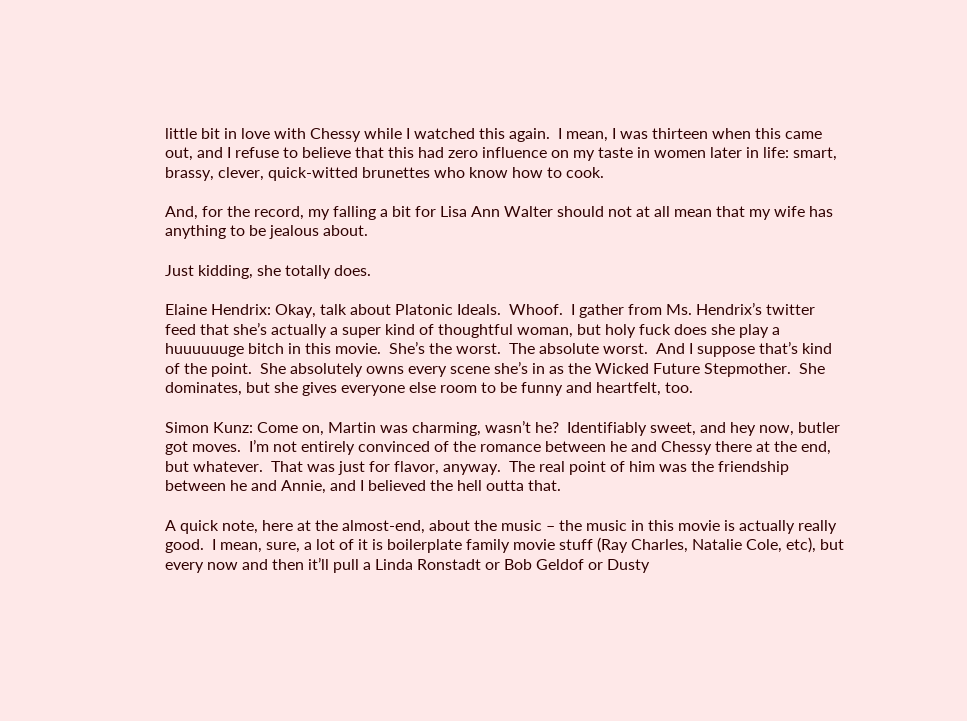little bit in love with Chessy while I watched this again.  I mean, I was thirteen when this came out, and I refuse to believe that this had zero influence on my taste in women later in life: smart, brassy, clever, quick-witted brunettes who know how to cook.

And, for the record, my falling a bit for Lisa Ann Walter should not at all mean that my wife has anything to be jealous about.

Just kidding, she totally does.

Elaine Hendrix: Okay, talk about Platonic Ideals.  Whoof.  I gather from Ms. Hendrix’s twitter feed that she’s actually a super kind of thoughtful woman, but holy fuck does she play a huuuuuuge bitch in this movie.  She’s the worst.  The absolute worst.  And I suppose that’s kind of the point.  She absolutely owns every scene she’s in as the Wicked Future Stepmother.  She dominates, but she gives everyone else room to be funny and heartfelt, too.

Simon Kunz: Come on, Martin was charming, wasn’t he?  Identifiably sweet, and hey now, butler got moves.  I’m not entirely convinced of the romance between he and Chessy there at the end, but whatever.  That was just for flavor, anyway.  The real point of him was the friendship between he and Annie, and I believed the hell outta that.

A quick note, here at the almost-end, about the music – the music in this movie is actually really good.  I mean, sure, a lot of it is boilerplate family movie stuff (Ray Charles, Natalie Cole, etc), but every now and then it’ll pull a Linda Ronstadt or Bob Geldof or Dusty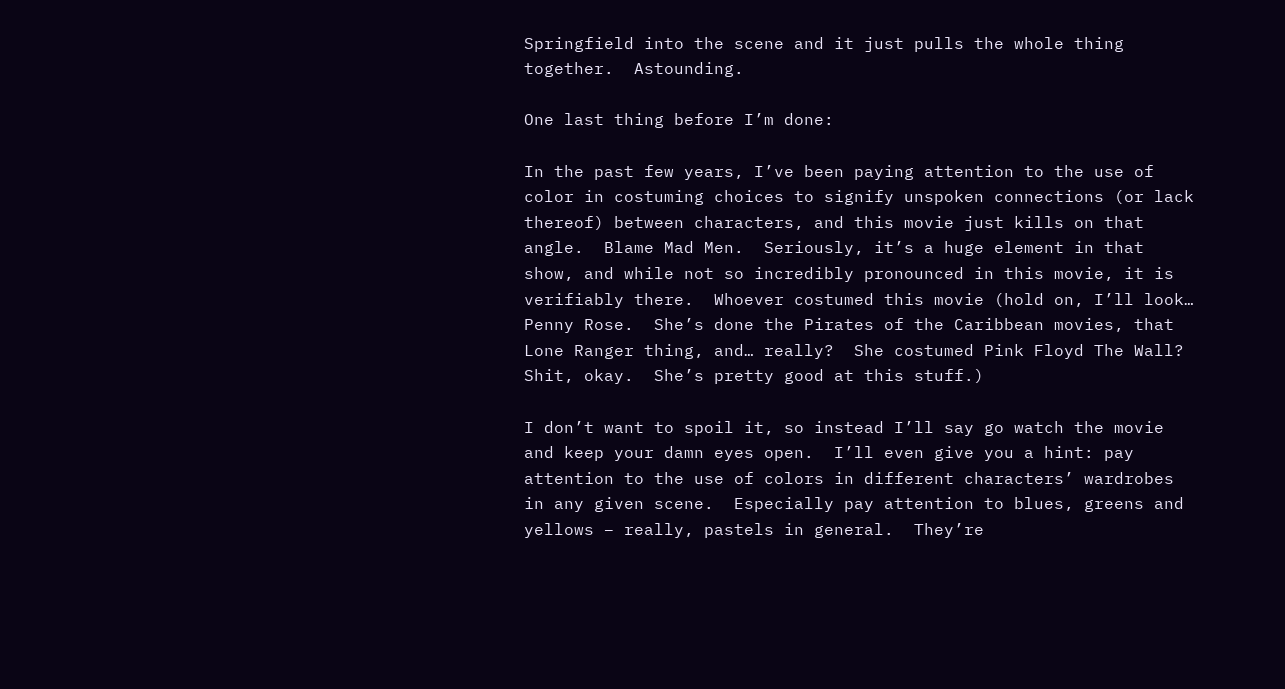Springfield into the scene and it just pulls the whole thing together.  Astounding.

One last thing before I’m done:

In the past few years, I’ve been paying attention to the use of color in costuming choices to signify unspoken connections (or lack thereof) between characters, and this movie just kills on that angle.  Blame Mad Men.  Seriously, it’s a huge element in that show, and while not so incredibly pronounced in this movie, it is verifiably there.  Whoever costumed this movie (hold on, I’ll look… Penny Rose.  She’s done the Pirates of the Caribbean movies, that Lone Ranger thing, and… really?  She costumed Pink Floyd The Wall?  Shit, okay.  She’s pretty good at this stuff.)

I don’t want to spoil it, so instead I’ll say go watch the movie and keep your damn eyes open.  I’ll even give you a hint: pay attention to the use of colors in different characters’ wardrobes in any given scene.  Especially pay attention to blues, greens and yellows – really, pastels in general.  They’re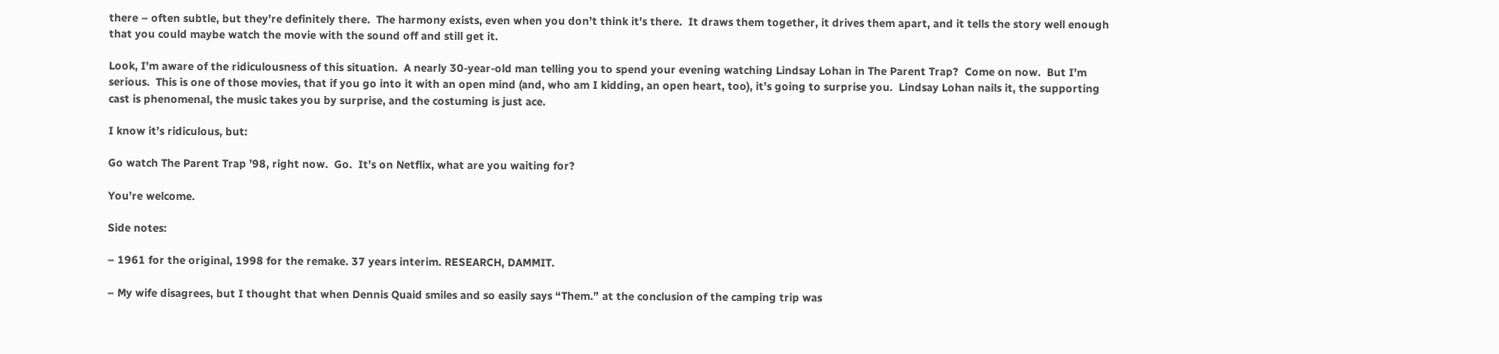there – often subtle, but they’re definitely there.  The harmony exists, even when you don’t think it’s there.  It draws them together, it drives them apart, and it tells the story well enough that you could maybe watch the movie with the sound off and still get it.

Look, I’m aware of the ridiculousness of this situation.  A nearly 30-year-old man telling you to spend your evening watching Lindsay Lohan in The Parent Trap?  Come on now.  But I’m serious.  This is one of those movies, that if you go into it with an open mind (and, who am I kidding, an open heart, too), it’s going to surprise you.  Lindsay Lohan nails it, the supporting cast is phenomenal, the music takes you by surprise, and the costuming is just ace.

I know it’s ridiculous, but:

Go watch The Parent Trap ’98, right now.  Go.  It’s on Netflix, what are you waiting for?

You’re welcome.

Side notes:

– 1961 for the original, 1998 for the remake. 37 years interim. RESEARCH, DAMMIT.

– My wife disagrees, but I thought that when Dennis Quaid smiles and so easily says “Them.” at the conclusion of the camping trip was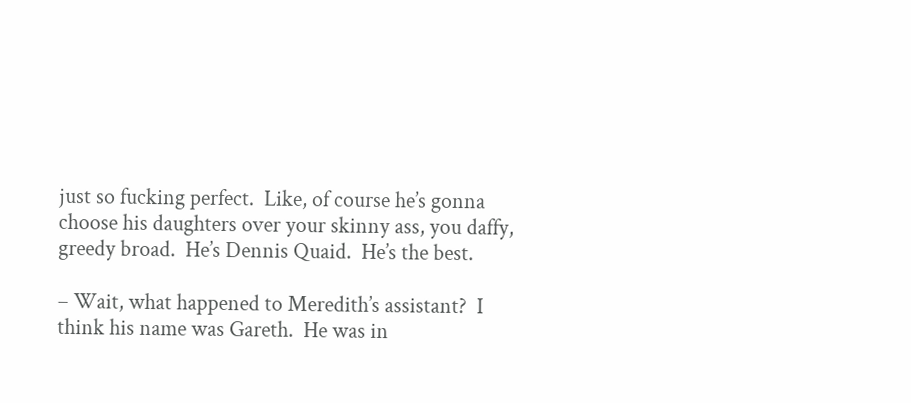just so fucking perfect.  Like, of course he’s gonna choose his daughters over your skinny ass, you daffy, greedy broad.  He’s Dennis Quaid.  He’s the best.

– Wait, what happened to Meredith’s assistant?  I think his name was Gareth.  He was in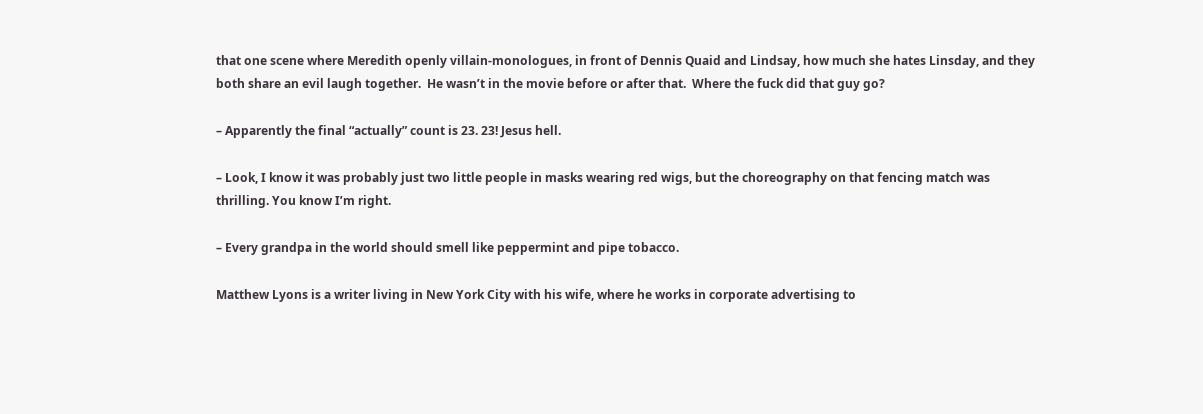that one scene where Meredith openly villain-monologues, in front of Dennis Quaid and Lindsay, how much she hates Linsday, and they both share an evil laugh together.  He wasn’t in the movie before or after that.  Where the fuck did that guy go?

– Apparently the final “actually” count is 23. 23! Jesus hell.

– Look, I know it was probably just two little people in masks wearing red wigs, but the choreography on that fencing match was thrilling. You know I’m right.

– Every grandpa in the world should smell like peppermint and pipe tobacco.

Matthew Lyons is a writer living in New York City with his wife, where he works in corporate advertising to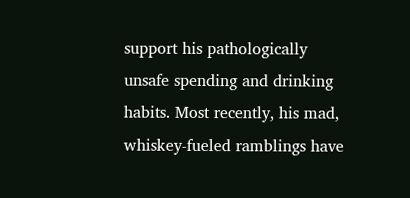support his pathologically unsafe spending and drinking habits. Most recently, his mad, whiskey-fueled ramblings have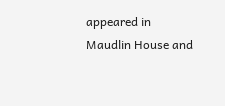appeared in Maudlin House and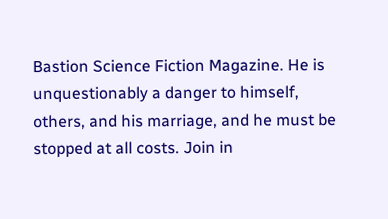Bastion Science Fiction Magazine. He is unquestionably a danger to himself, others, and his marriage, and he must be stopped at all costs. Join in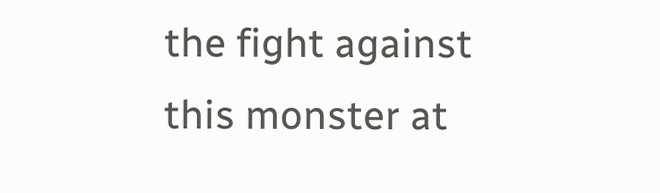the fight against this monster at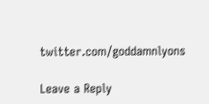twitter.com/goddamnlyons

Leave a Reply